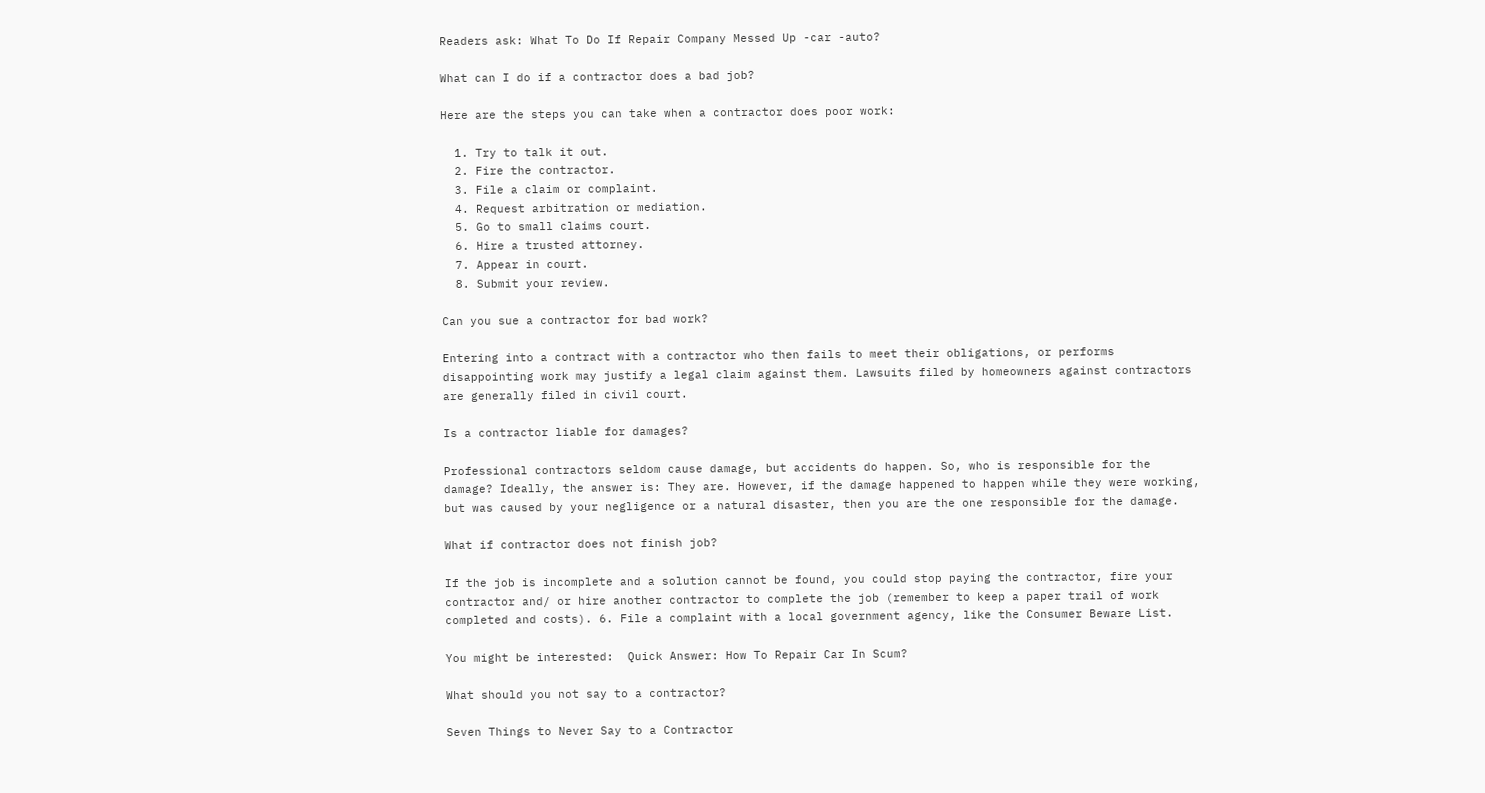Readers ask: What To Do If Repair Company Messed Up -car -auto?

What can I do if a contractor does a bad job?

Here are the steps you can take when a contractor does poor work:

  1. Try to talk it out.
  2. Fire the contractor.
  3. File a claim or complaint.
  4. Request arbitration or mediation.
  5. Go to small claims court.
  6. Hire a trusted attorney.
  7. Appear in court.
  8. Submit your review.

Can you sue a contractor for bad work?

Entering into a contract with a contractor who then fails to meet their obligations, or performs disappointing work may justify a legal claim against them. Lawsuits filed by homeowners against contractors are generally filed in civil court.

Is a contractor liable for damages?

Professional contractors seldom cause damage, but accidents do happen. So, who is responsible for the damage? Ideally, the answer is: They are. However, if the damage happened to happen while they were working, but was caused by your negligence or a natural disaster, then you are the one responsible for the damage.

What if contractor does not finish job?

If the job is incomplete and a solution cannot be found, you could stop paying the contractor, fire your contractor and/ or hire another contractor to complete the job (remember to keep a paper trail of work completed and costs). 6. File a complaint with a local government agency, like the Consumer Beware List.

You might be interested:  Quick Answer: How To Repair Car In Scum?

What should you not say to a contractor?

Seven Things to Never Say to a Contractor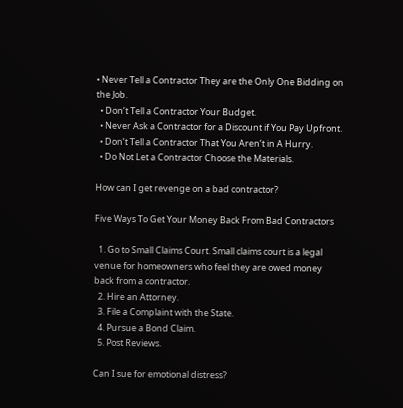• Never Tell a Contractor They are the Only One Bidding on the Job.
  • Don’t Tell a Contractor Your Budget.
  • Never Ask a Contractor for a Discount if You Pay Upfront.
  • Don’t Tell a Contractor That You Aren’t in A Hurry.
  • Do Not Let a Contractor Choose the Materials.

How can I get revenge on a bad contractor?

Five Ways To Get Your Money Back From Bad Contractors

  1. Go to Small Claims Court. Small claims court is a legal venue for homeowners who feel they are owed money back from a contractor.
  2. Hire an Attorney.
  3. File a Complaint with the State.
  4. Pursue a Bond Claim.
  5. Post Reviews.

Can I sue for emotional distress?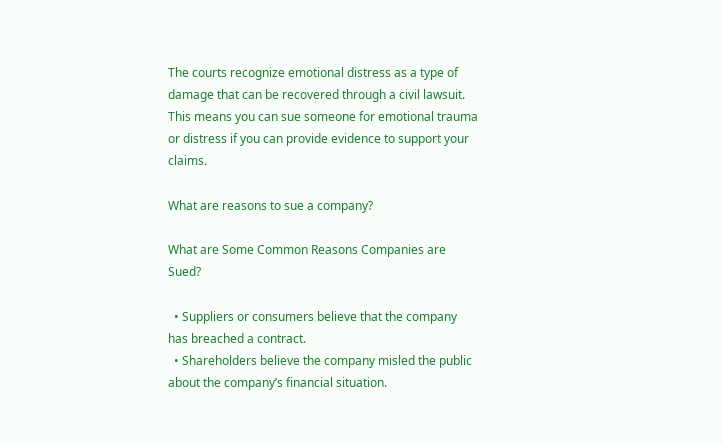The courts recognize emotional distress as a type of damage that can be recovered through a civil lawsuit. This means you can sue someone for emotional trauma or distress if you can provide evidence to support your claims.

What are reasons to sue a company?

What are Some Common Reasons Companies are Sued?

  • Suppliers or consumers believe that the company has breached a contract.
  • Shareholders believe the company misled the public about the company’s financial situation.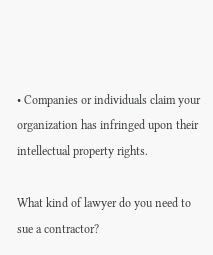• Companies or individuals claim your organization has infringed upon their intellectual property rights.

What kind of lawyer do you need to sue a contractor?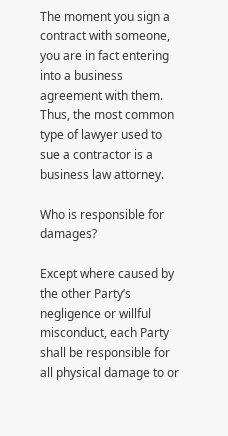The moment you sign a contract with someone, you are in fact entering into a business agreement with them. Thus, the most common type of lawyer used to sue a contractor is a business law attorney.

Who is responsible for damages?

Except where caused by the other Party’s negligence or willful misconduct, each Party shall be responsible for all physical damage to or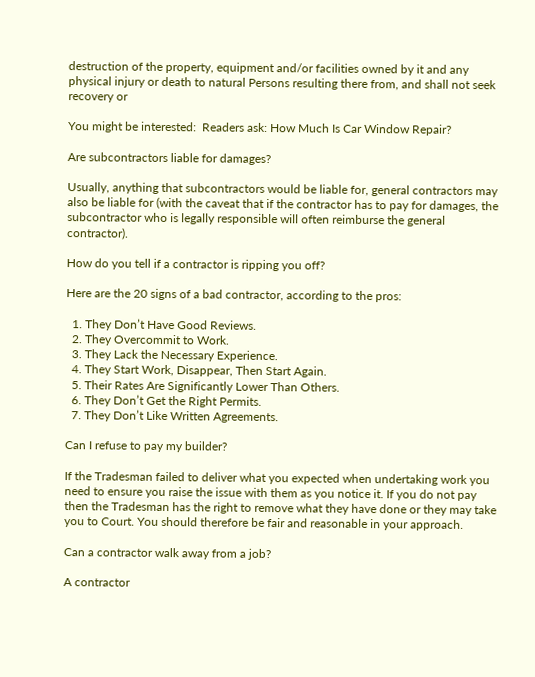destruction of the property, equipment and/or facilities owned by it and any physical injury or death to natural Persons resulting there from, and shall not seek recovery or

You might be interested:  Readers ask: How Much Is Car Window Repair?

Are subcontractors liable for damages?

Usually, anything that subcontractors would be liable for, general contractors may also be liable for (with the caveat that if the contractor has to pay for damages, the subcontractor who is legally responsible will often reimburse the general contractor).

How do you tell if a contractor is ripping you off?

Here are the 20 signs of a bad contractor, according to the pros:

  1. They Don’t Have Good Reviews.
  2. They Overcommit to Work.
  3. They Lack the Necessary Experience.
  4. They Start Work, Disappear, Then Start Again.
  5. Their Rates Are Significantly Lower Than Others.
  6. They Don’t Get the Right Permits.
  7. They Don’t Like Written Agreements.

Can I refuse to pay my builder?

If the Tradesman failed to deliver what you expected when undertaking work you need to ensure you raise the issue with them as you notice it. If you do not pay then the Tradesman has the right to remove what they have done or they may take you to Court. You should therefore be fair and reasonable in your approach.

Can a contractor walk away from a job?

A contractor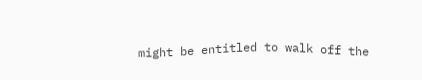might be entitled to walk off the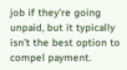job if they’re going unpaid, but it typically isn’t the best option to compel payment.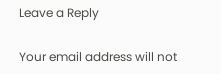Leave a Reply

Your email address will not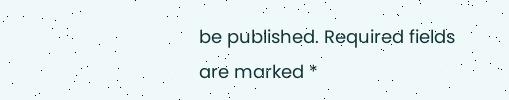be published. Required fields are marked *